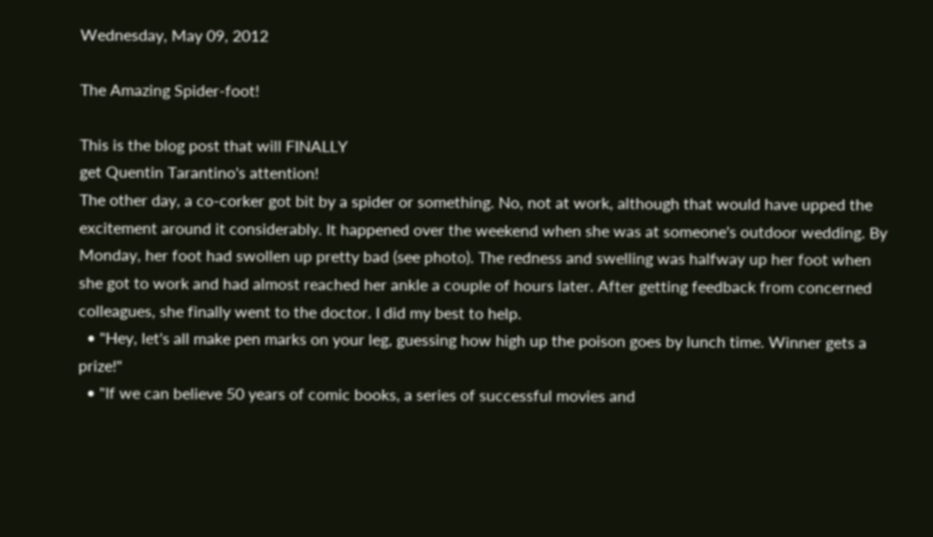Wednesday, May 09, 2012

The Amazing Spider-foot!

This is the blog post that will FINALLY
get Quentin Tarantino's attention!
The other day, a co-corker got bit by a spider or something. No, not at work, although that would have upped the excitement around it considerably. It happened over the weekend when she was at someone's outdoor wedding. By Monday, her foot had swollen up pretty bad (see photo). The redness and swelling was halfway up her foot when she got to work and had almost reached her ankle a couple of hours later. After getting feedback from concerned colleagues, she finally went to the doctor. I did my best to help.
  • "Hey, let's all make pen marks on your leg, guessing how high up the poison goes by lunch time. Winner gets a prize!"
  • "If we can believe 50 years of comic books, a series of successful movies and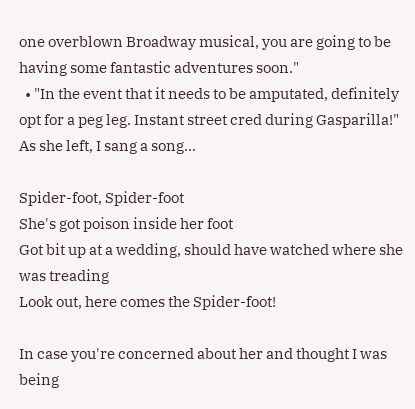one overblown Broadway musical, you are going to be having some fantastic adventures soon."
  • "In the event that it needs to be amputated, definitely opt for a peg leg. Instant street cred during Gasparilla!"
As she left, I sang a song...

Spider-foot, Spider-foot
She's got poison inside her foot
Got bit up at a wedding, should have watched where she was treading
Look out, here comes the Spider-foot!

In case you're concerned about her and thought I was being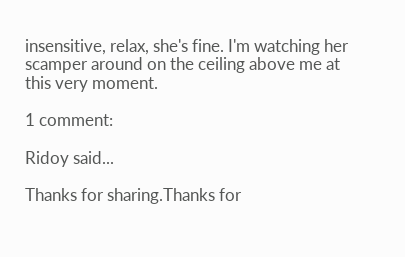insensitive, relax, she's fine. I'm watching her scamper around on the ceiling above me at this very moment.

1 comment:

Ridoy said...

Thanks for sharing.Thanks for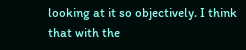looking at it so objectively. I think that with the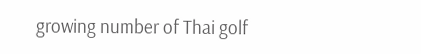growing number of Thai golf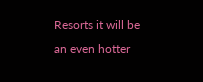Resorts it will be an even hotter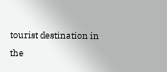tourist destination in the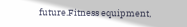future.Fitness equipment,